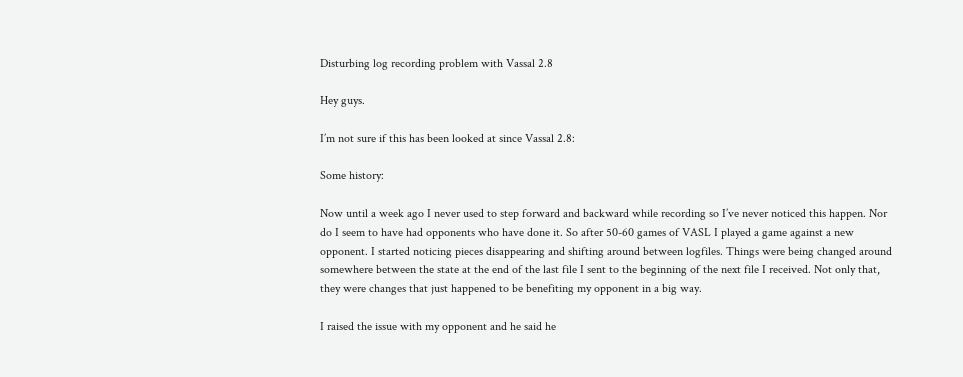Disturbing log recording problem with Vassal 2.8

Hey guys.

I’m not sure if this has been looked at since Vassal 2.8:

Some history:

Now until a week ago I never used to step forward and backward while recording so I’ve never noticed this happen. Nor do I seem to have had opponents who have done it. So after 50-60 games of VASL I played a game against a new opponent. I started noticing pieces disappearing and shifting around between logfiles. Things were being changed around somewhere between the state at the end of the last file I sent to the beginning of the next file I received. Not only that, they were changes that just happened to be benefiting my opponent in a big way.

I raised the issue with my opponent and he said he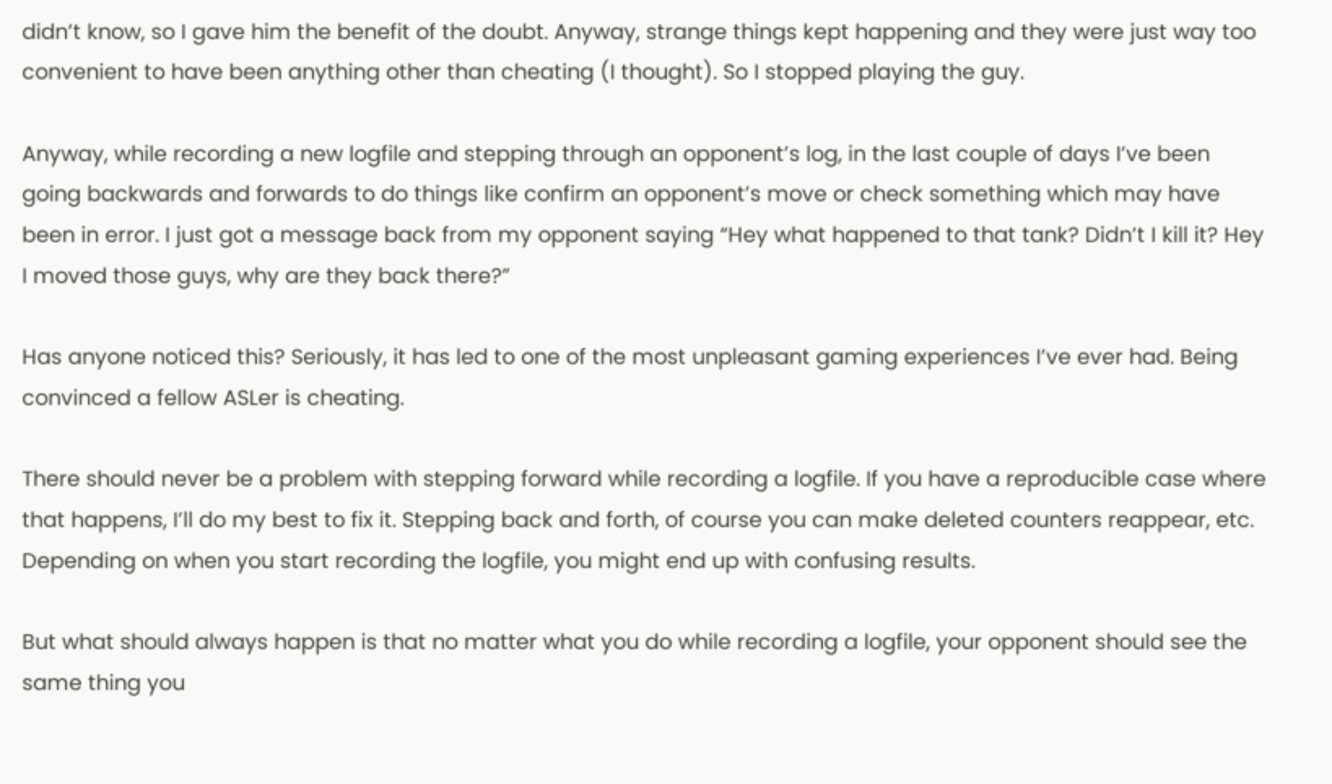didn’t know, so I gave him the benefit of the doubt. Anyway, strange things kept happening and they were just way too convenient to have been anything other than cheating (I thought). So I stopped playing the guy.

Anyway, while recording a new logfile and stepping through an opponent’s log, in the last couple of days I’ve been going backwards and forwards to do things like confirm an opponent’s move or check something which may have been in error. I just got a message back from my opponent saying “Hey what happened to that tank? Didn’t I kill it? Hey I moved those guys, why are they back there?”

Has anyone noticed this? Seriously, it has led to one of the most unpleasant gaming experiences I’ve ever had. Being convinced a fellow ASLer is cheating.

There should never be a problem with stepping forward while recording a logfile. If you have a reproducible case where that happens, I’ll do my best to fix it. Stepping back and forth, of course you can make deleted counters reappear, etc. Depending on when you start recording the logfile, you might end up with confusing results.

But what should always happen is that no matter what you do while recording a logfile, your opponent should see the same thing you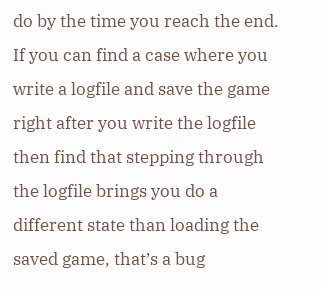do by the time you reach the end. If you can find a case where you write a logfile and save the game right after you write the logfile then find that stepping through the logfile brings you do a different state than loading the saved game, that’s a bug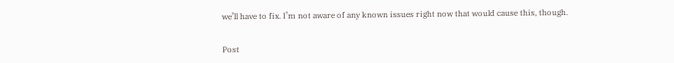we’ll have to fix. I’m not aware of any known issues right now that would cause this, though.


Post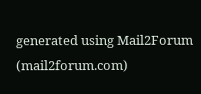generated using Mail2Forum (mail2forum.com)